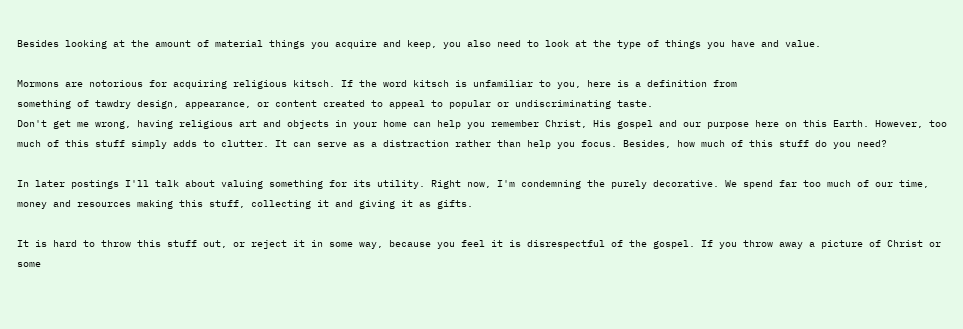Besides looking at the amount of material things you acquire and keep, you also need to look at the type of things you have and value.

Mormons are notorious for acquiring religious kitsch. If the word kitsch is unfamiliar to you, here is a definition from
something of tawdry design, appearance, or content created to appeal to popular or undiscriminating taste.
Don't get me wrong, having religious art and objects in your home can help you remember Christ, His gospel and our purpose here on this Earth. However, too much of this stuff simply adds to clutter. It can serve as a distraction rather than help you focus. Besides, how much of this stuff do you need?

In later postings I'll talk about valuing something for its utility. Right now, I'm condemning the purely decorative. We spend far too much of our time, money and resources making this stuff, collecting it and giving it as gifts.

It is hard to throw this stuff out, or reject it in some way, because you feel it is disrespectful of the gospel. If you throw away a picture of Christ or some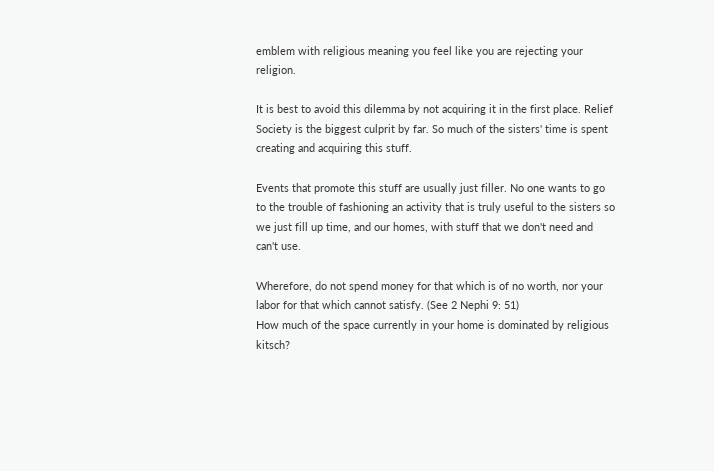emblem with religious meaning you feel like you are rejecting your religion.

It is best to avoid this dilemma by not acquiring it in the first place. Relief Society is the biggest culprit by far. So much of the sisters' time is spent creating and acquiring this stuff.

Events that promote this stuff are usually just filler. No one wants to go to the trouble of fashioning an activity that is truly useful to the sisters so we just fill up time, and our homes, with stuff that we don't need and can't use.

Wherefore, do not spend money for that which is of no worth, nor your labor for that which cannot satisfy. (See 2 Nephi 9: 51)
How much of the space currently in your home is dominated by religious kitsch?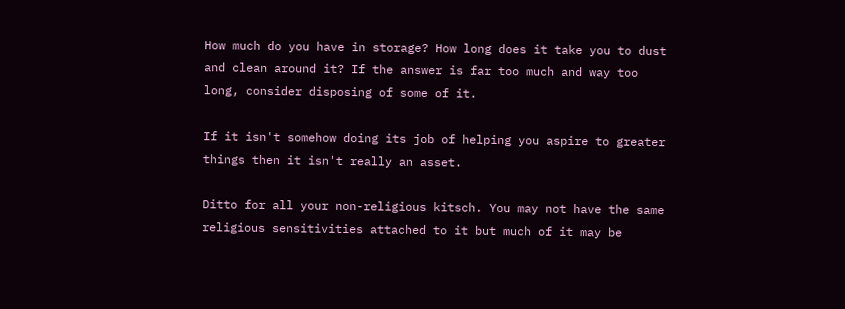How much do you have in storage? How long does it take you to dust and clean around it? If the answer is far too much and way too long, consider disposing of some of it.

If it isn't somehow doing its job of helping you aspire to greater things then it isn't really an asset.

Ditto for all your non-religious kitsch. You may not have the same religious sensitivities attached to it but much of it may be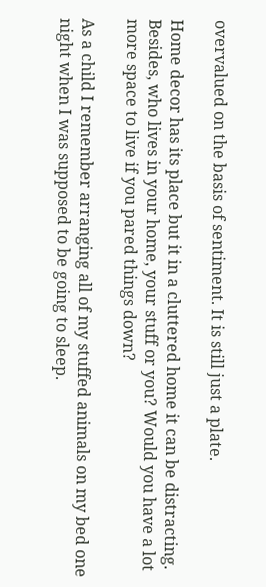overvalued on the basis of sentiment. It is still just a plate.

Home decor has its place but it in a cluttered home it can be distracting. Besides, who lives in your home, your stuff or you? Would you have a lot more space to live if you pared things down?

As a child I remember arranging all of my stuffed animals on my bed one night when I was supposed to be going to sleep.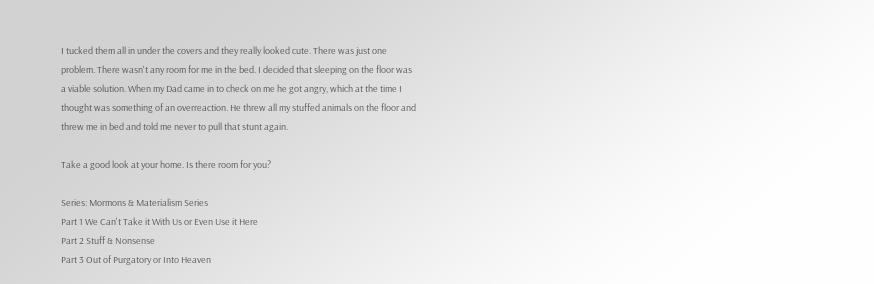I tucked them all in under the covers and they really looked cute. There was just one problem. There wasn't any room for me in the bed. I decided that sleeping on the floor was a viable solution. When my Dad came in to check on me he got angry, which at the time I thought was something of an overreaction. He threw all my stuffed animals on the floor and threw me in bed and told me never to pull that stunt again.

Take a good look at your home. Is there room for you?

Series: Mormons & Materialism Series
Part 1 We Can't Take it With Us or Even Use it Here
Part 2 Stuff & Nonsense
Part 3 Out of Purgatory or Into Heaven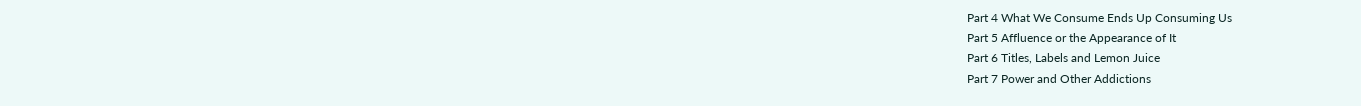Part 4 What We Consume Ends Up Consuming Us
Part 5 Affluence or the Appearance of It
Part 6 Titles, Labels and Lemon Juice
Part 7 Power and Other Addictions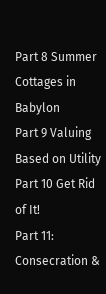Part 8 Summer Cottages in Babylon
Part 9 Valuing Based on Utility
Part 10 Get Rid of It!
Part 11: Consecration &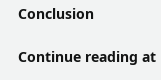Conclusion

Continue reading at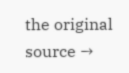the original source →